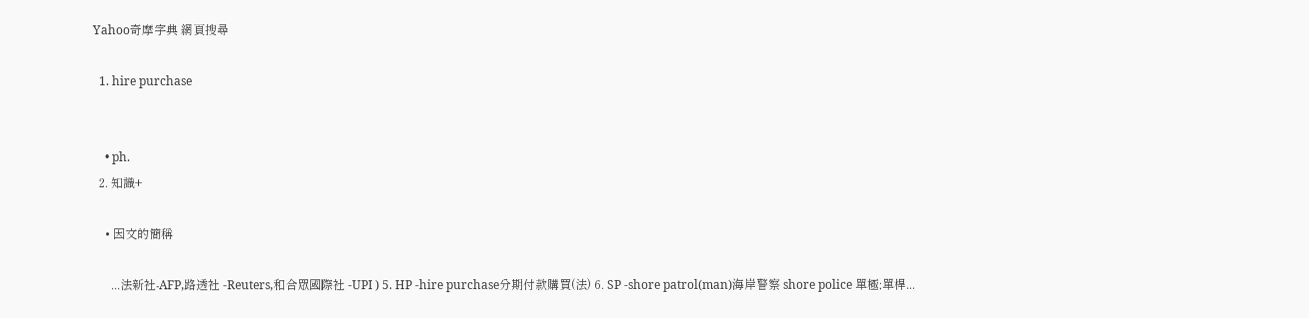Yahoo奇摩字典 網頁搜尋

  1. hire purchase


    • ph.
  2. 知識+

    • 因文的簡稱

      ...法新社-AFP,路透社 -Reuters,和合眾國際社 -UPI ) 5. HP -hire purchase分期付款購買(法) 6. SP -shore patrol(man)海岸警察 shore police 單極;單桿...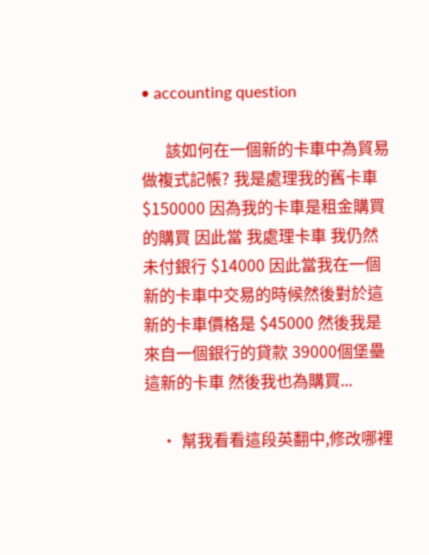• accounting question

      該如何在一個新的卡車中為貿易做複式記帳? 我是處理我的舊卡車 $150000 因為我的卡車是租金購買的購買 因此當 我處理卡車 我仍然未付銀行 $14000 因此當我在一個新的卡車中交易的時候然後對於這新的卡車價格是 $45000 然後我是來自一個銀行的貸款 39000個堡壘這新的卡車 然後我也為購買...

    • 幫我看看這段英翻中,修改哪裡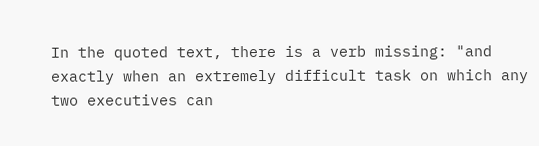In the quoted text, there is a verb missing: "and exactly when an extremely difficult task on which any two executives can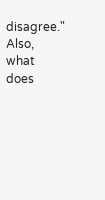disagree." Also, what does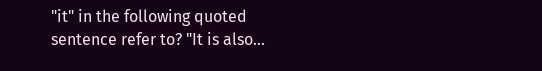"it" in the following quoted sentence refer to? "It is also...